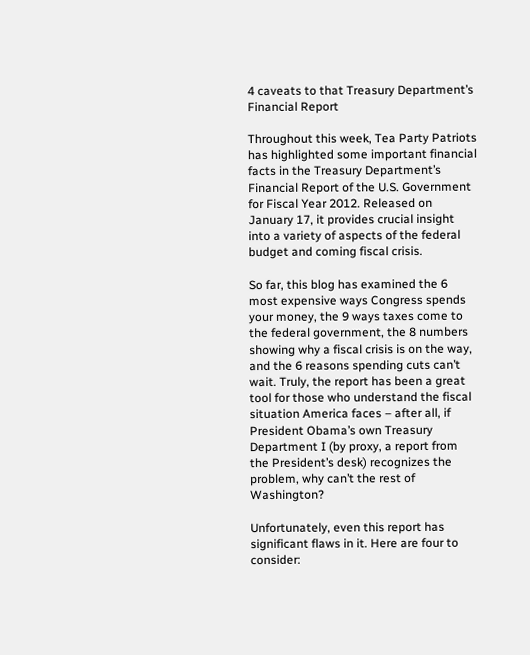4 caveats to that Treasury Department’s Financial Report

Throughout this week, Tea Party Patriots has highlighted some important financial facts in the Treasury Department’s Financial Report of the U.S. Government for Fiscal Year 2012. Released on January 17, it provides crucial insight into a variety of aspects of the federal budget and coming fiscal crisis.

So far, this blog has examined the 6 most expensive ways Congress spends your money, the 9 ways taxes come to the federal government, the 8 numbers showing why a fiscal crisis is on the way, and the 6 reasons spending cuts can’t wait. Truly, the report has been a great tool for those who understand the fiscal situation America faces – after all, if President Obama’s own Treasury Department I (by proxy, a report from the President’s desk) recognizes the problem, why can’t the rest of Washington?

Unfortunately, even this report has significant flaws in it. Here are four to consider: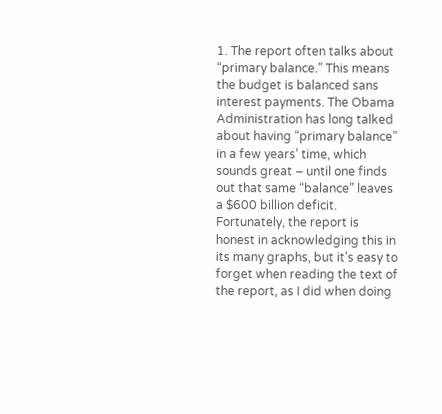1. The report often talks about “primary balance.” This means the budget is balanced sans interest payments. The Obama Administration has long talked about having “primary balance” in a few years’ time, which sounds great – until one finds out that same “balance” leaves a $600 billion deficit. Fortunately, the report is honest in acknowledging this in its many graphs, but it’s easy to forget when reading the text of the report, as I did when doing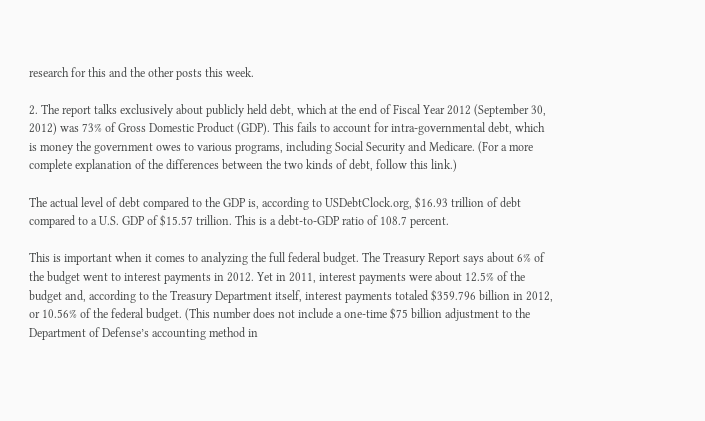research for this and the other posts this week.

2. The report talks exclusively about publicly held debt, which at the end of Fiscal Year 2012 (September 30, 2012) was 73% of Gross Domestic Product (GDP). This fails to account for intra-governmental debt, which is money the government owes to various programs, including Social Security and Medicare. (For a more complete explanation of the differences between the two kinds of debt, follow this link.)

The actual level of debt compared to the GDP is, according to USDebtClock.org, $16.93 trillion of debt compared to a U.S. GDP of $15.57 trillion. This is a debt-to-GDP ratio of 108.7 percent.

This is important when it comes to analyzing the full federal budget. The Treasury Report says about 6% of the budget went to interest payments in 2012. Yet in 2011, interest payments were about 12.5% of the budget and, according to the Treasury Department itself, interest payments totaled $359.796 billion in 2012, or 10.56% of the federal budget. (This number does not include a one-time $75 billion adjustment to the Department of Defense’s accounting method in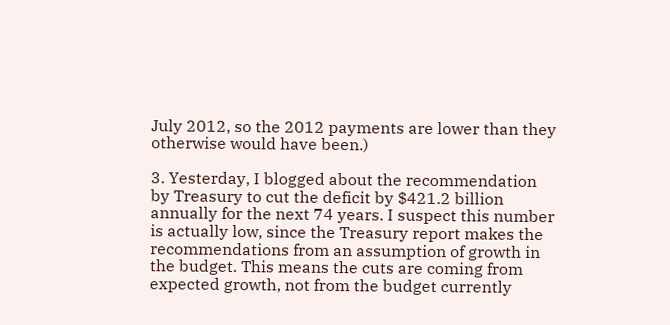July 2012, so the 2012 payments are lower than they otherwise would have been.)

3. Yesterday, I blogged about the recommendation by Treasury to cut the deficit by $421.2 billion annually for the next 74 years. I suspect this number is actually low, since the Treasury report makes the recommendations from an assumption of growth in the budget. This means the cuts are coming from expected growth, not from the budget currently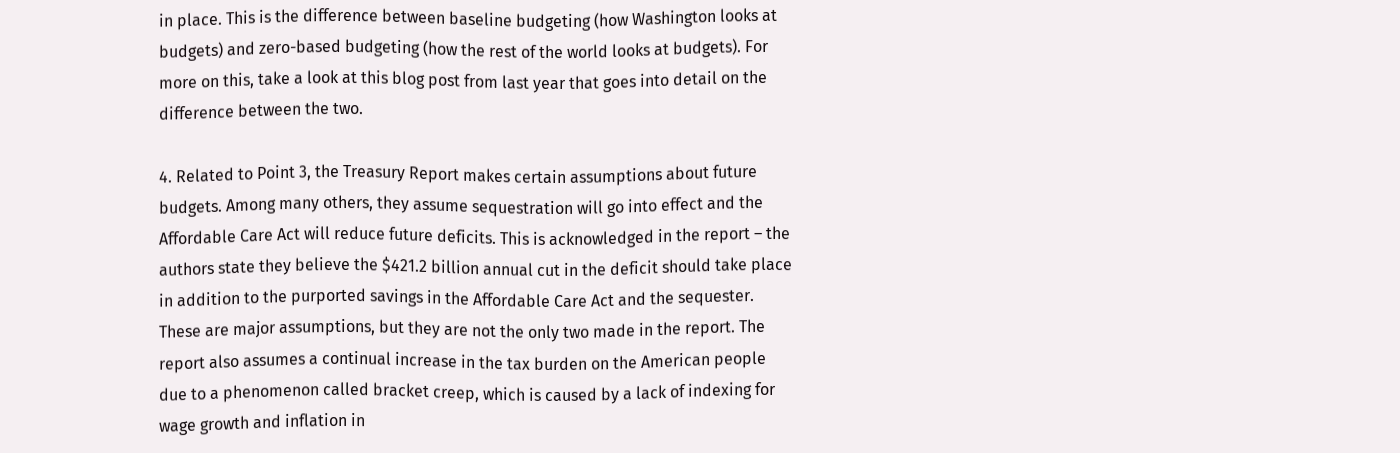in place. This is the difference between baseline budgeting (how Washington looks at budgets) and zero-based budgeting (how the rest of the world looks at budgets). For more on this, take a look at this blog post from last year that goes into detail on the difference between the two.

4. Related to Point 3, the Treasury Report makes certain assumptions about future budgets. Among many others, they assume sequestration will go into effect and the Affordable Care Act will reduce future deficits. This is acknowledged in the report – the authors state they believe the $421.2 billion annual cut in the deficit should take place in addition to the purported savings in the Affordable Care Act and the sequester. These are major assumptions, but they are not the only two made in the report. The report also assumes a continual increase in the tax burden on the American people due to a phenomenon called bracket creep, which is caused by a lack of indexing for wage growth and inflation in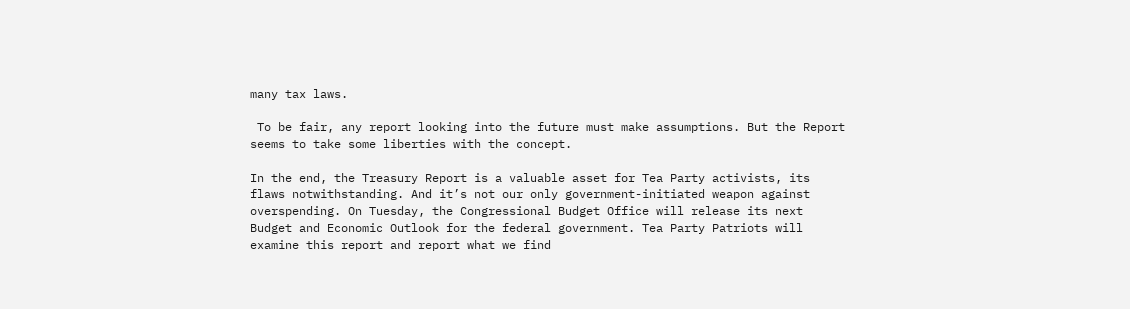many tax laws.

 To be fair, any report looking into the future must make assumptions. But the Report seems to take some liberties with the concept.

In the end, the Treasury Report is a valuable asset for Tea Party activists, its flaws notwithstanding. And it’s not our only government-initiated weapon against overspending. On Tuesday, the Congressional Budget Office will release its next Budget and Economic Outlook for the federal government. Tea Party Patriots will examine this report and report what we find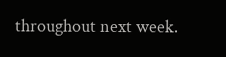throughout next week.